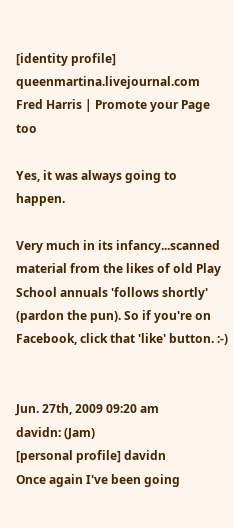[identity profile] queenmartina.livejournal.com
Fred Harris | Promote your Page too

Yes, it was always going to happen.

Very much in its infancy...scanned material from the likes of old Play School annuals 'follows shortly' (pardon the pun). So if you're on Facebook, click that 'like' button. :-)


Jun. 27th, 2009 09:20 am
davidn: (Jam)
[personal profile] davidn
Once again I've been going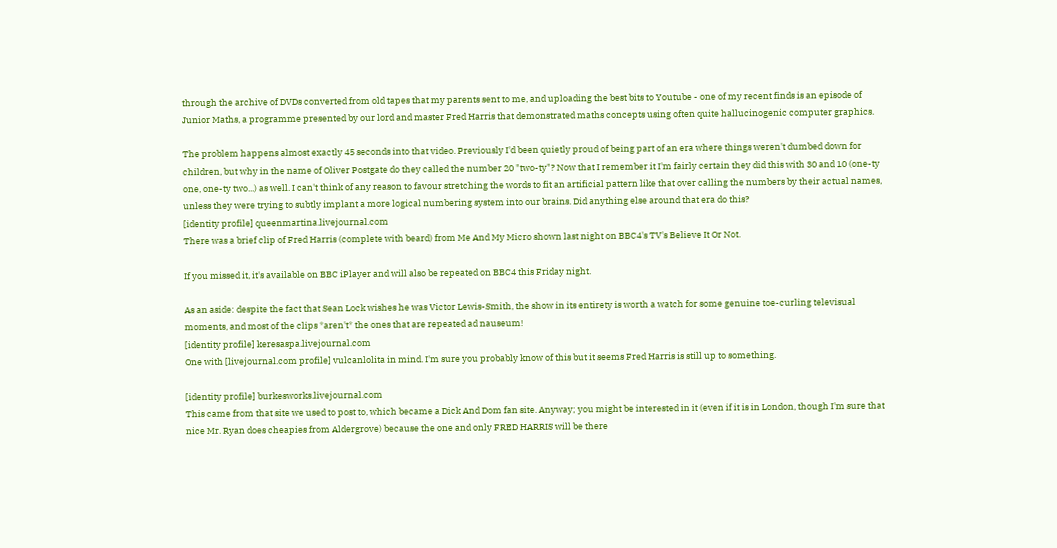through the archive of DVDs converted from old tapes that my parents sent to me, and uploading the best bits to Youtube - one of my recent finds is an episode of Junior Maths, a programme presented by our lord and master Fred Harris that demonstrated maths concepts using often quite hallucinogenic computer graphics.

The problem happens almost exactly 45 seconds into that video. Previously I'd been quietly proud of being part of an era where things weren't dumbed down for children, but why in the name of Oliver Postgate do they called the number 20 "two-ty"? Now that I remember it I'm fairly certain they did this with 30 and 10 (one-ty one, one-ty two...) as well. I can't think of any reason to favour stretching the words to fit an artificial pattern like that over calling the numbers by their actual names, unless they were trying to subtly implant a more logical numbering system into our brains. Did anything else around that era do this?
[identity profile] queenmartina.livejournal.com
There was a brief clip of Fred Harris (complete with beard) from Me And My Micro shown last night on BBC4's TV's Believe It Or Not.

If you missed it, it's available on BBC iPlayer and will also be repeated on BBC4 this Friday night.

As an aside: despite the fact that Sean Lock wishes he was Victor Lewis-Smith, the show in its entirety is worth a watch for some genuine toe-curling televisual moments, and most of the clips *aren't* the ones that are repeated ad nauseum!
[identity profile] keresaspa.livejournal.com
One with [livejournal.com profile] vulcanlolita in mind. I'm sure you probably know of this but it seems Fred Harris is still up to something.

[identity profile] burkesworks.livejournal.com
This came from that site we used to post to, which became a Dick And Dom fan site. Anyway; you might be interested in it (even if it is in London, though I'm sure that nice Mr. Ryan does cheapies from Aldergrove) because the one and only FRED HARRIS will be there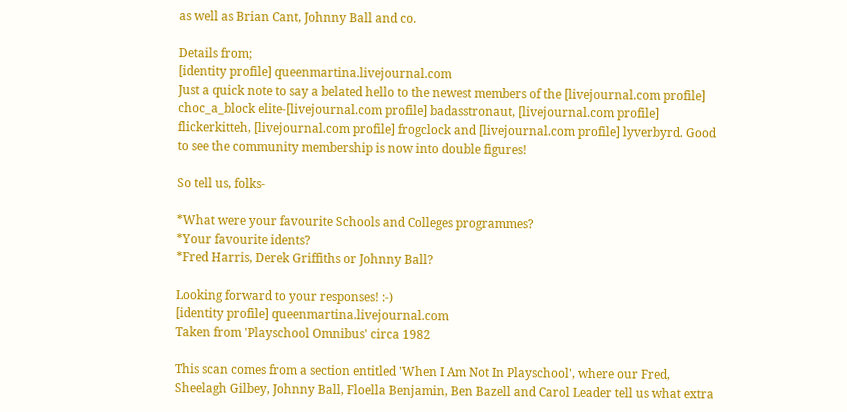as well as Brian Cant, Johnny Ball and co.

Details from;
[identity profile] queenmartina.livejournal.com
Just a quick note to say a belated hello to the newest members of the [livejournal.com profile] choc_a_block elite-[livejournal.com profile] badasstronaut, [livejournal.com profile] flickerkitteh, [livejournal.com profile] frogclock and [livejournal.com profile] lyverbyrd. Good to see the community membership is now into double figures!

So tell us, folks-

*What were your favourite Schools and Colleges programmes?
*Your favourite idents?
*Fred Harris, Derek Griffiths or Johnny Ball?

Looking forward to your responses! :-)
[identity profile] queenmartina.livejournal.com
Taken from 'Playschool Omnibus' circa 1982

This scan comes from a section entitled 'When I Am Not In Playschool', where our Fred, Sheelagh Gilbey, Johnny Ball, Floella Benjamin, Ben Bazell and Carol Leader tell us what extra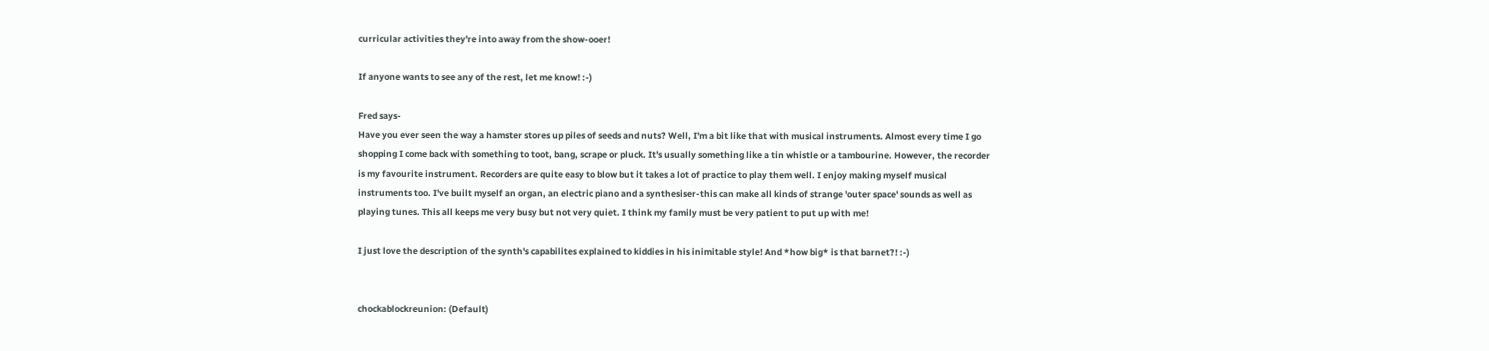curricular activities they're into away from the show-ooer!

If anyone wants to see any of the rest, let me know! :-)

Fred says-
Have you ever seen the way a hamster stores up piles of seeds and nuts? Well, I'm a bit like that with musical instruments. Almost every time I go shopping I come back with something to toot, bang, scrape or pluck. It's usually something like a tin whistle or a tambourine. However, the recorder is my favourite instrument. Recorders are quite easy to blow but it takes a lot of practice to play them well. I enjoy making myself musical instruments too. I've built myself an organ, an electric piano and a synthesiser-this can make all kinds of strange 'outer space' sounds as well as playing tunes. This all keeps me very busy but not very quiet. I think my family must be very patient to put up with me!

I just love the description of the synth's capabilites explained to kiddies in his inimitable style! And *how big* is that barnet?! :-)


chockablockreunion: (Default)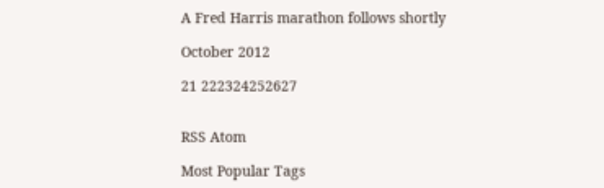A Fred Harris marathon follows shortly

October 2012

21 222324252627


RSS Atom

Most Popular Tags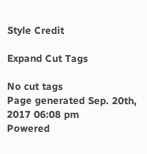Style Credit

Expand Cut Tags

No cut tags
Page generated Sep. 20th, 2017 06:08 pm
Powered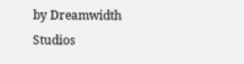by Dreamwidth Studios